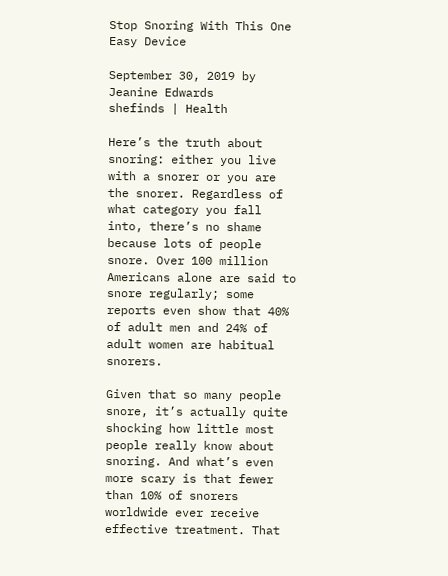Stop Snoring With This One Easy Device

September 30, 2019 by Jeanine Edwards
shefinds | Health

Here’s the truth about snoring: either you live with a snorer or you are the snorer. Regardless of what category you fall into, there’s no shame because lots of people snore. Over 100 million Americans alone are said to snore regularly; some reports even show that 40% of adult men and 24% of adult women are habitual snorers.

Given that so many people snore, it’s actually quite shocking how little most people really know about snoring. And what’s even more scary is that fewer than 10% of snorers worldwide ever receive effective treatment. That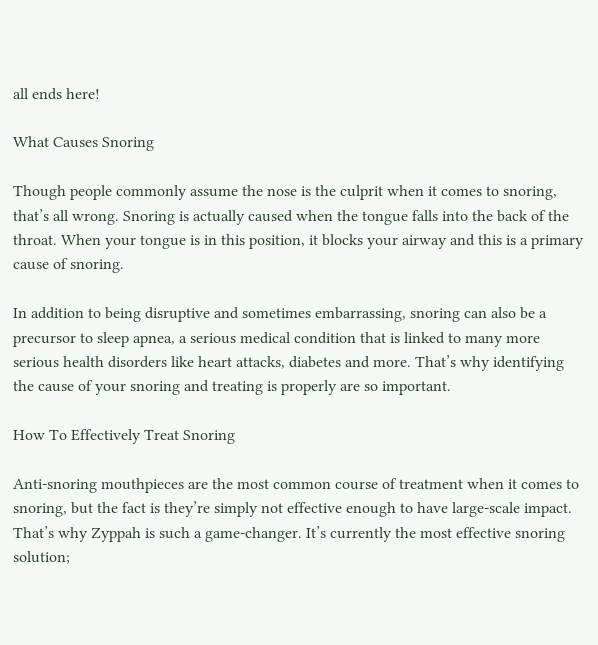all ends here!

What Causes Snoring

Though people commonly assume the nose is the culprit when it comes to snoring, that’s all wrong. Snoring is actually caused when the tongue falls into the back of the throat. When your tongue is in this position, it blocks your airway and this is a primary cause of snoring.

In addition to being disruptive and sometimes embarrassing, snoring can also be a precursor to sleep apnea, a serious medical condition that is linked to many more serious health disorders like heart attacks, diabetes and more. That’s why identifying the cause of your snoring and treating is properly are so important.

How To Effectively Treat Snoring

Anti-snoring mouthpieces are the most common course of treatment when it comes to snoring, but the fact is they’re simply not effective enough to have large-scale impact. That’s why Zyppah is such a game-changer. It’s currently the most effective snoring solution;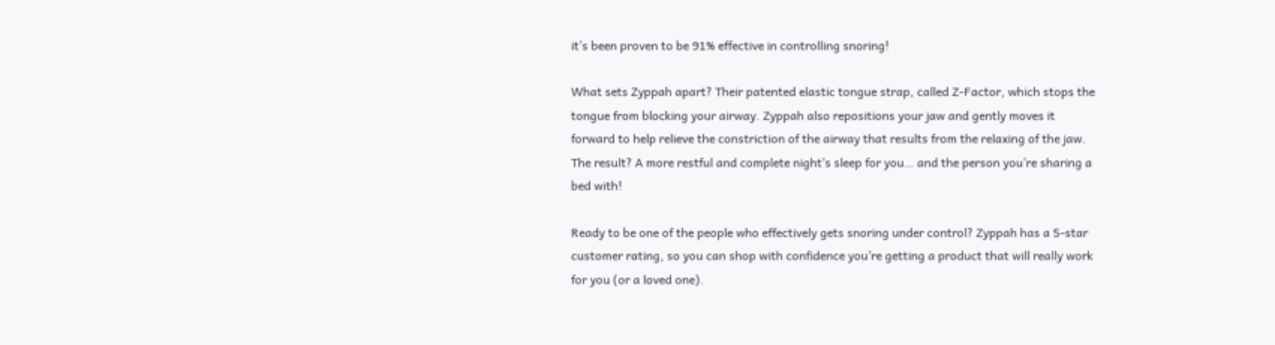it’s been proven to be 91% effective in controlling snoring!

What sets Zyppah apart? Their patented elastic tongue strap, called Z-Factor, which stops the tongue from blocking your airway. Zyppah also repositions your jaw and gently moves it forward to help relieve the constriction of the airway that results from the relaxing of the jaw. The result? A more restful and complete night’s sleep for you… and the person you’re sharing a bed with!

Ready to be one of the people who effectively gets snoring under control? Zyppah has a 5-star customer rating, so you can shop with confidence you’re getting a product that will really work for you (or a loved one).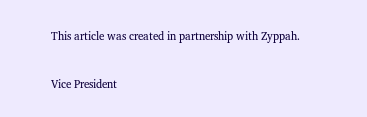This article was created in partnership with Zyppah.


Vice President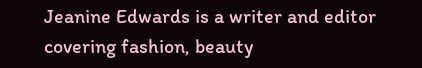Jeanine Edwards is a writer and editor covering fashion, beauty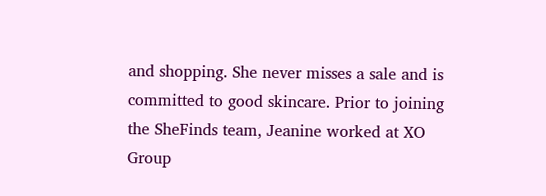and shopping. She never misses a sale and is committed to good skincare. Prior to joining the SheFinds team, Jeanine worked at XO Group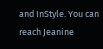and InStyle. You can reach Jeanine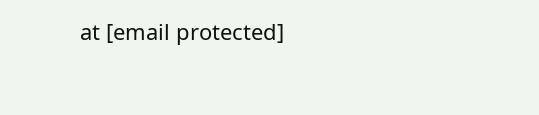at [email protected]